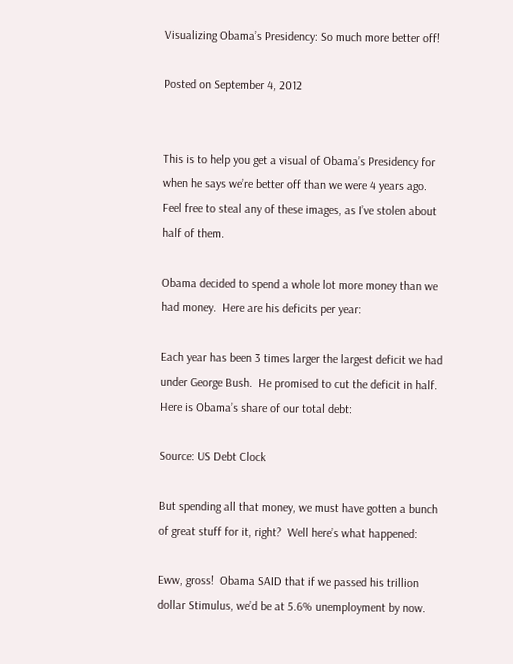Visualizing Obama’s Presidency: So much more better off!

Posted on September 4, 2012


This is to help you get a visual of Obama’s Presidency for when he says we’re better off than we were 4 years ago.  Feel free to steal any of these images, as I’ve stolen about half of them.

Obama decided to spend a whole lot more money than we had money.  Here are his deficits per year:

Each year has been 3 times larger the largest deficit we had under George Bush.  He promised to cut the deficit in half.  Here is Obama’s share of our total debt:

Source: US Debt Clock

But spending all that money, we must have gotten a bunch of great stuff for it, right?  Well here’s what happened:

Eww, gross!  Obama SAID that if we passed his trillion dollar Stimulus, we’d be at 5.6% unemployment by now.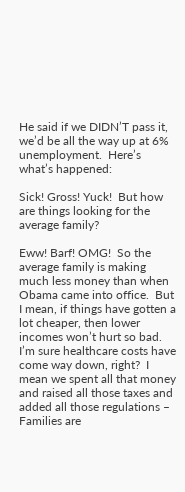He said if we DIDN’T pass it, we’d be all the way up at 6% unemployment.  Here’s what’s happened:

Sick! Gross! Yuck!  But how are things looking for the average family?

Eww! Barf! OMG!  So the average family is making much less money than when Obama came into office.  But I mean, if things have gotten a lot cheaper, then lower incomes won’t hurt so bad.  I’m sure healthcare costs have come way down, right?  I mean we spent all that money and raised all those taxes and added all those regulations – Families are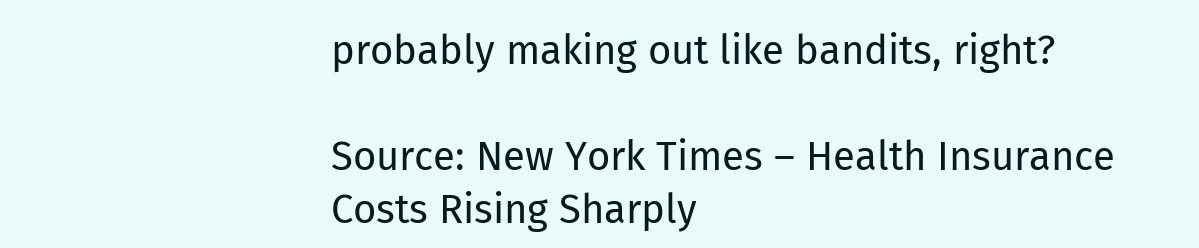probably making out like bandits, right?

Source: New York Times – Health Insurance Costs Rising Sharply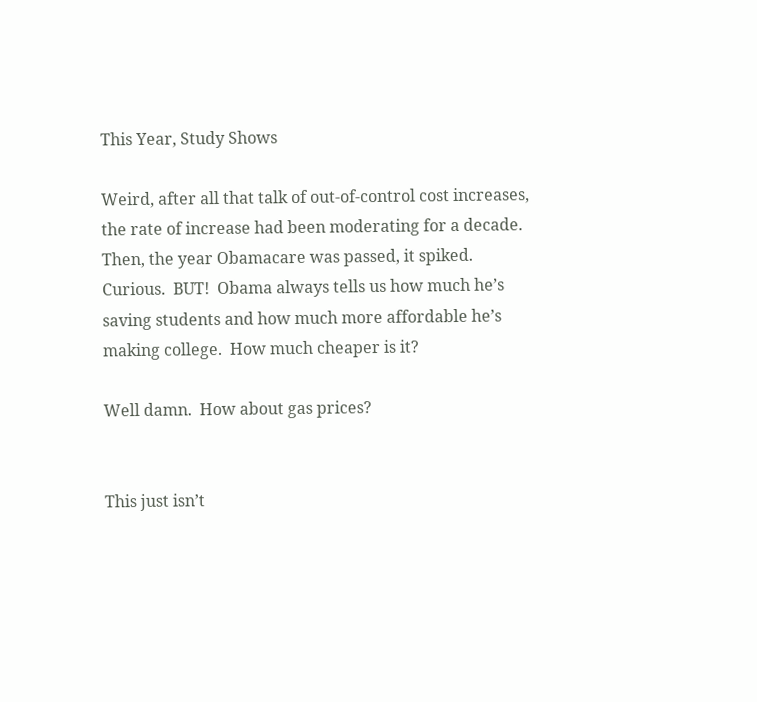This Year, Study Shows

Weird, after all that talk of out-of-control cost increases, the rate of increase had been moderating for a decade.  Then, the year Obamacare was passed, it spiked.  Curious.  BUT!  Obama always tells us how much he’s saving students and how much more affordable he’s making college.  How much cheaper is it?

Well damn.  How about gas prices?


This just isn’t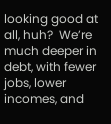looking good at all, huh?  We’re much deeper in debt, with fewer jobs, lower incomes, and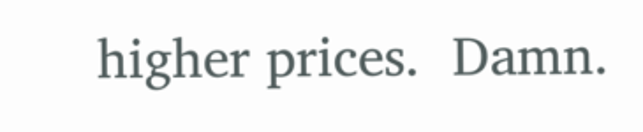higher prices.  Damn.